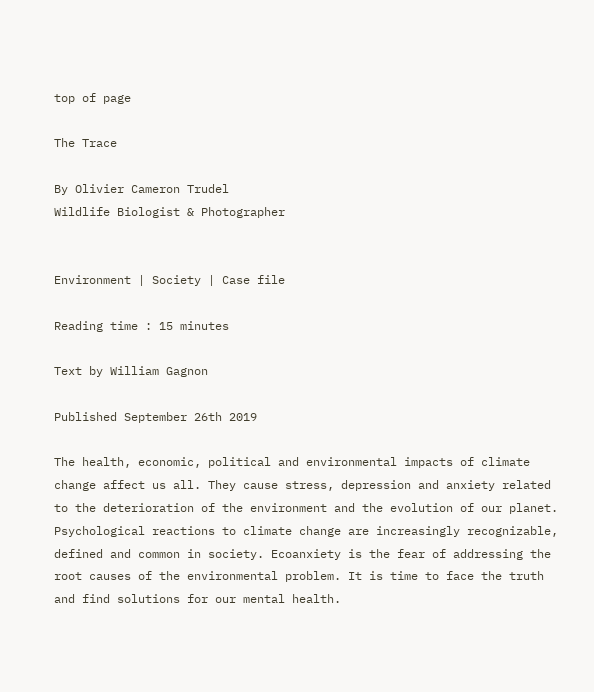top of page

The Trace

By Olivier Cameron Trudel
Wildlife Biologist & Photographer


Environment | Society | Case file

Reading time : 15 minutes

Text by William Gagnon

Published September 26th 2019

The health, economic, political and environmental impacts of climate change affect us all. They cause stress, depression and anxiety related to the deterioration of the environment and the evolution of our planet.  Psychological reactions to climate change are increasingly recognizable, defined and common in society. Ecoanxiety is the fear of addressing the root causes of the environmental problem. It is time to face the truth and find solutions for our mental health.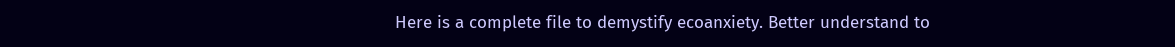Here is a complete file to demystify ecoanxiety. Better understand to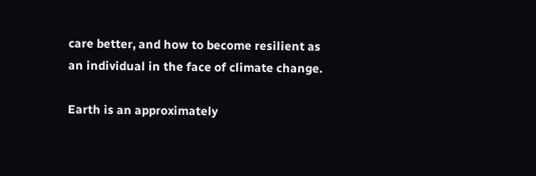care better, and how to become resilient as an individual in the face of climate change.

Earth is an approximately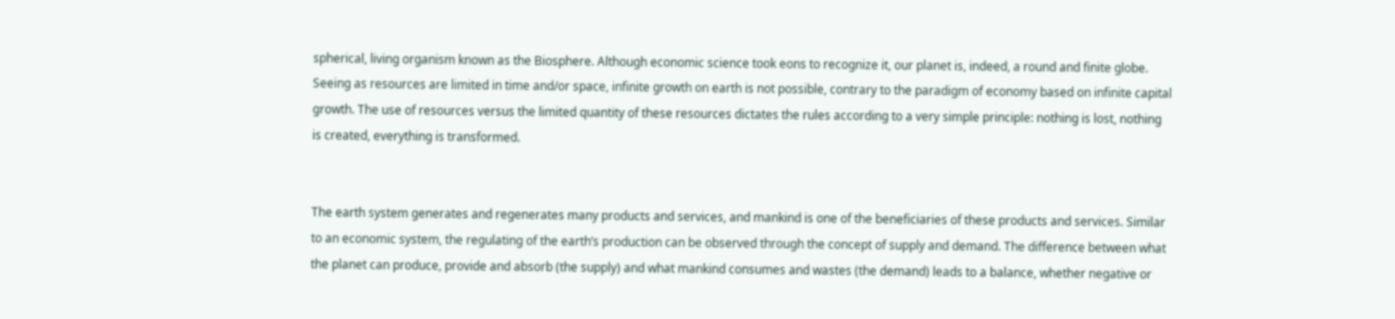spherical, living organism known as the Biosphere. Although economic science took eons to recognize it, our planet is, indeed, a round and finite globe. Seeing as resources are limited in time and/or space, infinite growth on earth is not possible, contrary to the paradigm of economy based on infinite capital growth. The use of resources versus the limited quantity of these resources dictates the rules according to a very simple principle: nothing is lost, nothing is created, everything is transformed.


The earth system generates and regenerates many products and services, and mankind is one of the beneficiaries of these products and services. Similar to an economic system, the regulating of the earth’s production can be observed through the concept of supply and demand. The difference between what the planet can produce, provide and absorb (the supply) and what mankind consumes and wastes (the demand) leads to a balance, whether negative or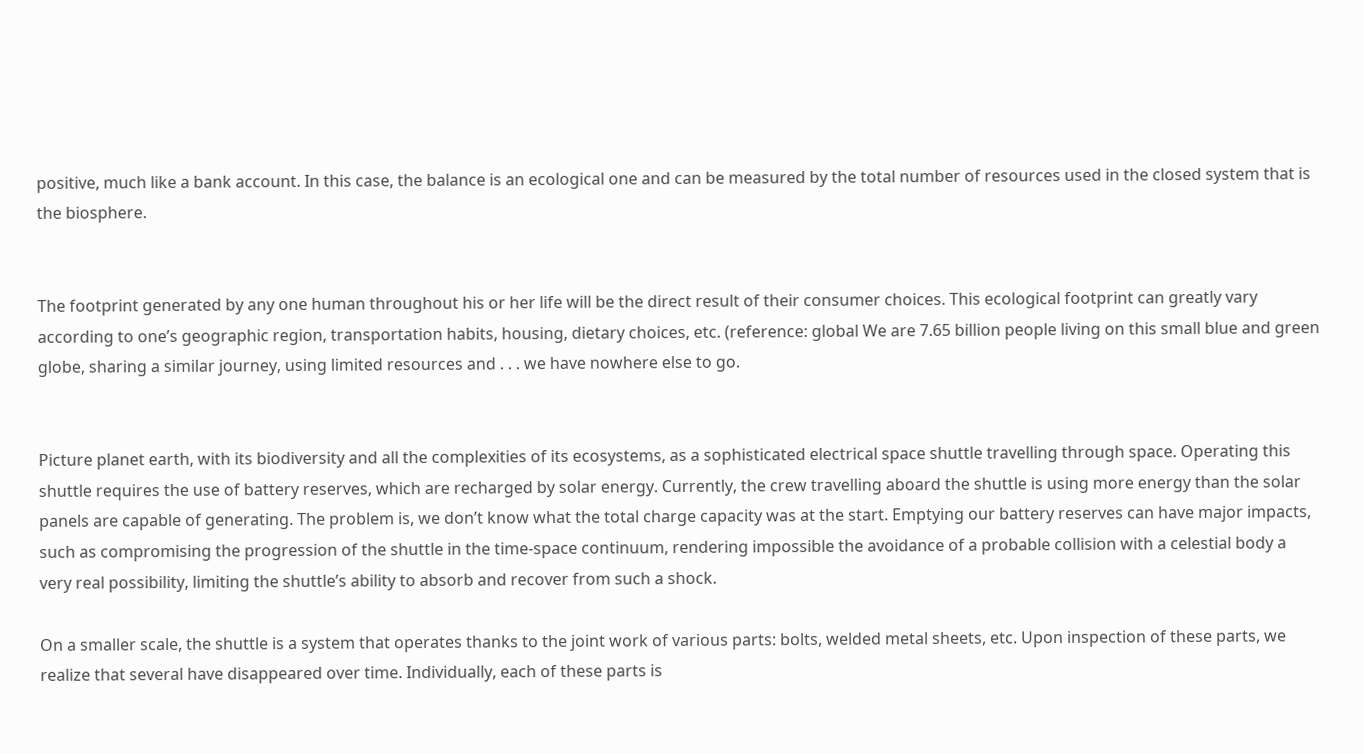positive, much like a bank account. In this case, the balance is an ecological one and can be measured by the total number of resources used in the closed system that is the biosphere.


The footprint generated by any one human throughout his or her life will be the direct result of their consumer choices. This ecological footprint can greatly vary according to one’s geographic region, transportation habits, housing, dietary choices, etc. (reference: global We are 7.65 billion people living on this small blue and green globe, sharing a similar journey, using limited resources and . . . we have nowhere else to go.


Picture planet earth, with its biodiversity and all the complexities of its ecosystems, as a sophisticated electrical space shuttle travelling through space. Operating this shuttle requires the use of battery reserves, which are recharged by solar energy. Currently, the crew travelling aboard the shuttle is using more energy than the solar panels are capable of generating. The problem is, we don’t know what the total charge capacity was at the start. Emptying our battery reserves can have major impacts, such as compromising the progression of the shuttle in the time-space continuum, rendering impossible the avoidance of a probable collision with a celestial body a very real possibility, limiting the shuttle’s ability to absorb and recover from such a shock.

On a smaller scale, the shuttle is a system that operates thanks to the joint work of various parts: bolts, welded metal sheets, etc. Upon inspection of these parts, we realize that several have disappeared over time. Individually, each of these parts is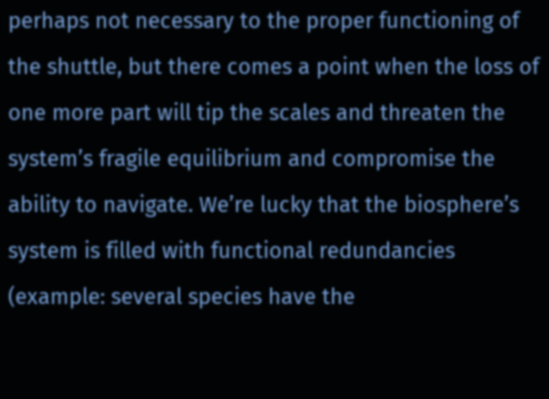perhaps not necessary to the proper functioning of the shuttle, but there comes a point when the loss of one more part will tip the scales and threaten the system’s fragile equilibrium and compromise the ability to navigate. We’re lucky that the biosphere’s system is filled with functional redundancies (example: several species have the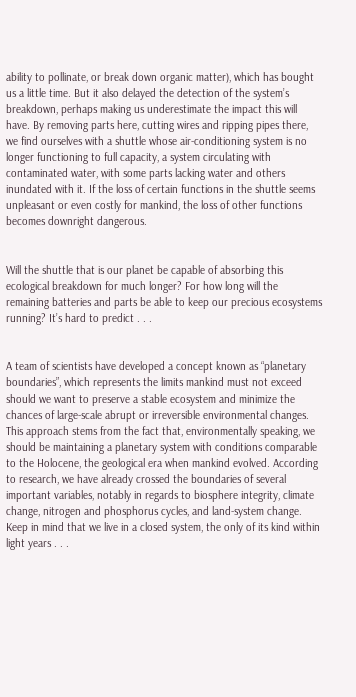ability to pollinate, or break down organic matter), which has bought us a little time. But it also delayed the detection of the system’s breakdown, perhaps making us underestimate the impact this will have. By removing parts here, cutting wires and ripping pipes there, we find ourselves with a shuttle whose air-conditioning system is no longer functioning to full capacity, a system circulating with contaminated water, with some parts lacking water and others inundated with it. If the loss of certain functions in the shuttle seems unpleasant or even costly for mankind, the loss of other functions becomes downright dangerous.


Will the shuttle that is our planet be capable of absorbing this ecological breakdown for much longer? For how long will the remaining batteries and parts be able to keep our precious ecosystems running? It’s hard to predict . . .


A team of scientists have developed a concept known as “planetary boundaries”, which represents the limits mankind must not exceed should we want to preserve a stable ecosystem and minimize the chances of large-scale abrupt or irreversible environmental changes. This approach stems from the fact that, environmentally speaking, we should be maintaining a planetary system with conditions comparable to the Holocene, the geological era when mankind evolved. According to research, we have already crossed the boundaries of several important variables, notably in regards to biosphere integrity, climate change, nitrogen and phosphorus cycles, and land-system change. Keep in mind that we live in a closed system, the only of its kind within light years . . .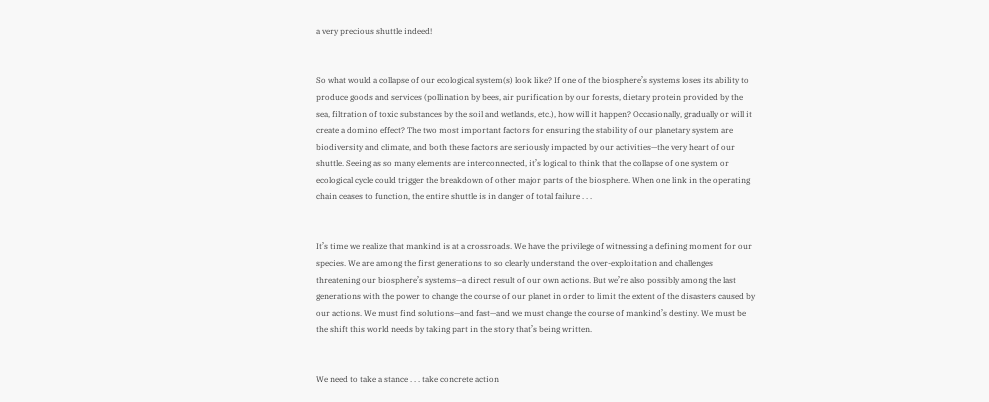a very precious shuttle indeed!


So what would a collapse of our ecological system(s) look like? If one of the biosphere’s systems loses its ability to produce goods and services (pollination by bees, air purification by our forests, dietary protein provided by the sea, filtration of toxic substances by the soil and wetlands, etc.), how will it happen? Occasionally, gradually or will it create a domino effect? The two most important factors for ensuring the stability of our planetary system are biodiversity and climate, and both these factors are seriously impacted by our activities—the very heart of our shuttle. Seeing as so many elements are interconnected, it’s logical to think that the collapse of one system or ecological cycle could trigger the breakdown of other major parts of the biosphere. When one link in the operating chain ceases to function, the entire shuttle is in danger of total failure . . .


It’s time we realize that mankind is at a crossroads. We have the privilege of witnessing a defining moment for our species. We are among the first generations to so clearly understand the over-exploitation and challenges threatening our biosphere’s systems—a direct result of our own actions. But we’re also possibly among the last generations with the power to change the course of our planet in order to limit the extent of the disasters caused by our actions. We must find solutions—and fast—and we must change the course of mankind’s destiny. We must be the shift this world needs by taking part in the story that’s being written.


We need to take a stance . . . take concrete action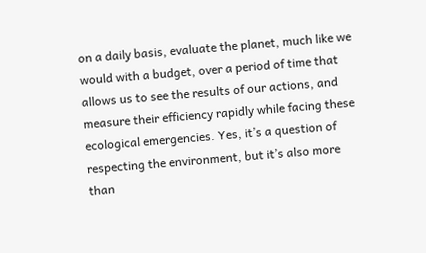on a daily basis, evaluate the planet, much like we would with a budget, over a period of time that allows us to see the results of our actions, and measure their efficiency rapidly while facing these ecological emergencies. Yes, it’s a question of respecting the environment, but it’s also more than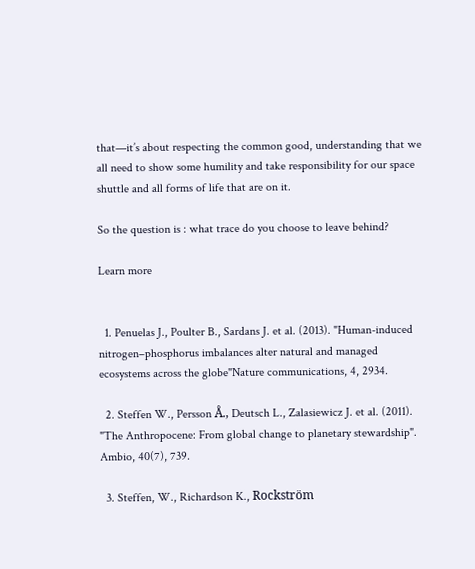that—it’s about respecting the common good, understanding that we all need to show some humility and take responsibility for our space shuttle and all forms of life that are on it.

So the question is : what trace do you choose to leave behind?

Learn more


  1. Penuelas J., Poulter B., Sardans J. et al. (2013). "Human-induced nitrogen–phosphorus imbalances alter natural and managed ecosystems across the globe"Nature communications, 4, 2934.

  2. Steffen W., Persson Å., Deutsch L., Zalasiewicz J. et al. (2011). "The Anthropocene: From global change to planetary stewardship". Ambio, 40(7), 739.

  3. Steffen, W., Richardson K., Rockström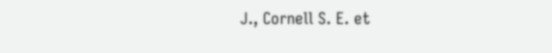J., Cornell S. E. et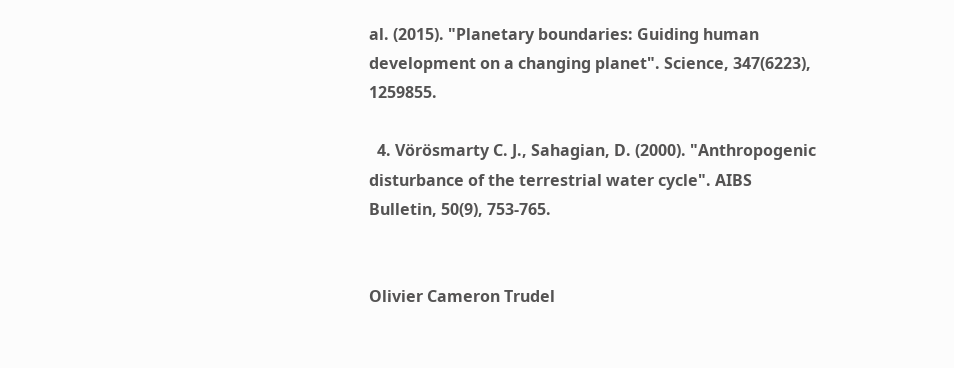al. (2015). "Planetary boundaries: Guiding human development on a changing planet". Science, 347(6223), 1259855.

  4. Vörösmarty C. J., Sahagian, D. (2000). "Anthropogenic disturbance of the terrestrial water cycle". AIBS Bulletin, 50(9), 753-765.


Olivier Cameron Trudel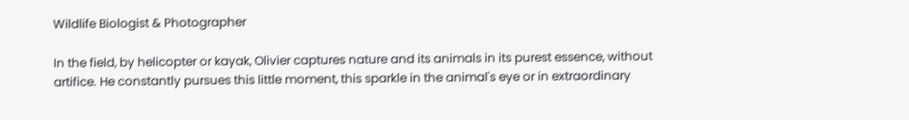Wildlife Biologist & Photographer

In the field, by helicopter or kayak, Olivier captures nature and its animals in its purest essence, without artifice. He constantly pursues this little moment, this sparkle in the animal's eye or in extraordinary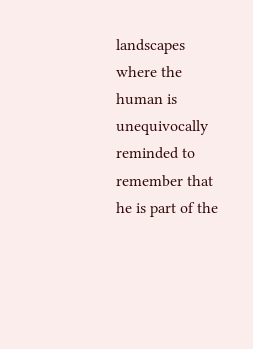landscapes where the human is unequivocally reminded to remember that he is part of the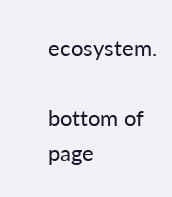ecosystem.

bottom of page